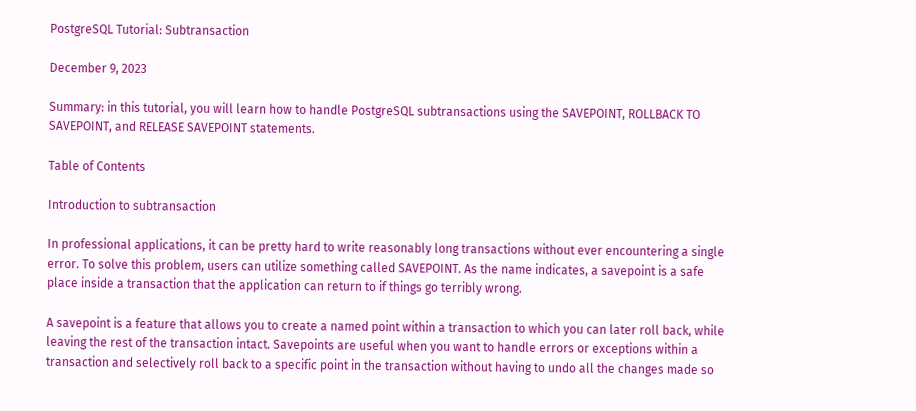PostgreSQL Tutorial: Subtransaction

December 9, 2023

Summary: in this tutorial, you will learn how to handle PostgreSQL subtransactions using the SAVEPOINT, ROLLBACK TO SAVEPOINT, and RELEASE SAVEPOINT statements.

Table of Contents

Introduction to subtransaction

In professional applications, it can be pretty hard to write reasonably long transactions without ever encountering a single error. To solve this problem, users can utilize something called SAVEPOINT. As the name indicates, a savepoint is a safe place inside a transaction that the application can return to if things go terribly wrong.

A savepoint is a feature that allows you to create a named point within a transaction to which you can later roll back, while leaving the rest of the transaction intact. Savepoints are useful when you want to handle errors or exceptions within a transaction and selectively roll back to a specific point in the transaction without having to undo all the changes made so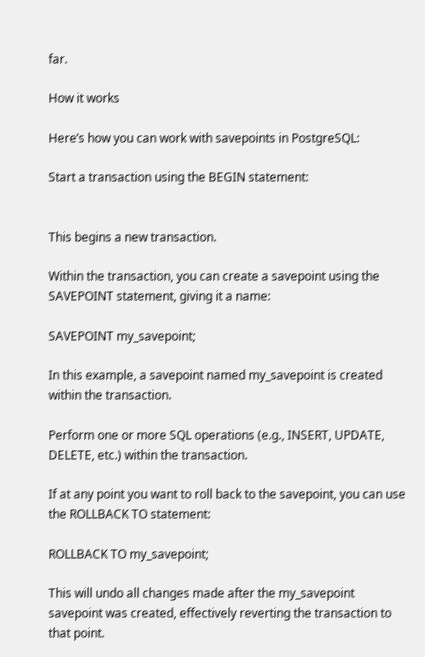far.

How it works

Here’s how you can work with savepoints in PostgreSQL:

Start a transaction using the BEGIN statement:


This begins a new transaction.

Within the transaction, you can create a savepoint using the SAVEPOINT statement, giving it a name:

SAVEPOINT my_savepoint;

In this example, a savepoint named my_savepoint is created within the transaction.

Perform one or more SQL operations (e.g., INSERT, UPDATE, DELETE, etc.) within the transaction.

If at any point you want to roll back to the savepoint, you can use the ROLLBACK TO statement:

ROLLBACK TO my_savepoint;

This will undo all changes made after the my_savepoint savepoint was created, effectively reverting the transaction to that point.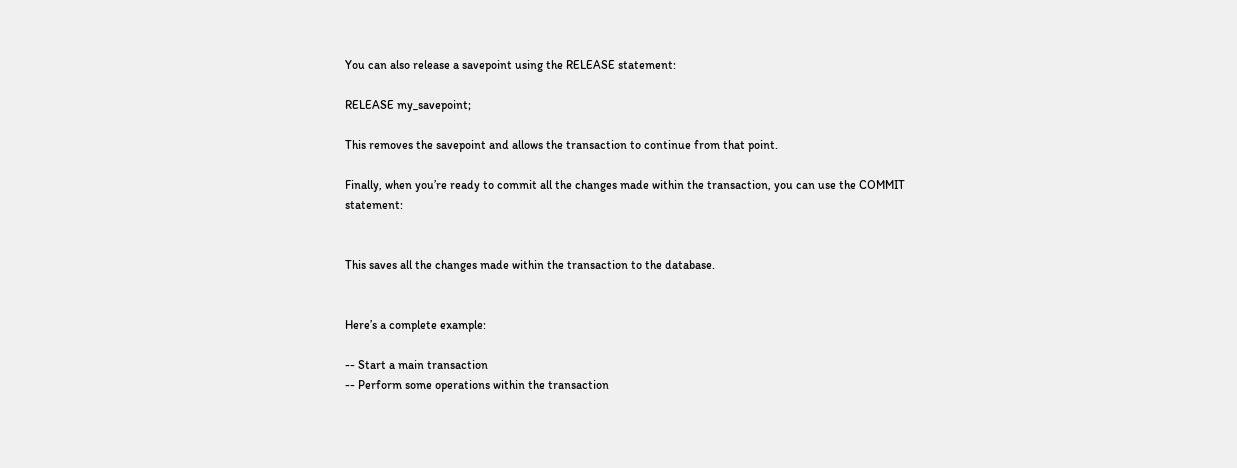You can also release a savepoint using the RELEASE statement:

RELEASE my_savepoint;

This removes the savepoint and allows the transaction to continue from that point.

Finally, when you’re ready to commit all the changes made within the transaction, you can use the COMMIT statement:


This saves all the changes made within the transaction to the database.


Here’s a complete example:

-- Start a main transaction
-- Perform some operations within the transaction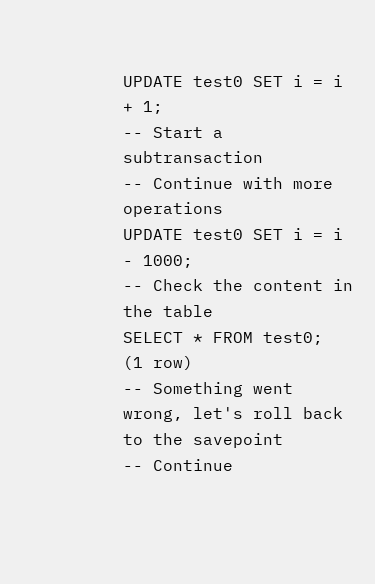UPDATE test0 SET i = i + 1;
-- Start a subtransaction
-- Continue with more operations
UPDATE test0 SET i = i - 1000;
-- Check the content in the table
SELECT * FROM test0;
(1 row)
-- Something went wrong, let's roll back to the savepoint
-- Continue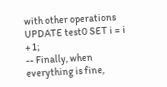with other operations
UPDATE test0 SET i = i + 1;
-- Finally, when everything is fine,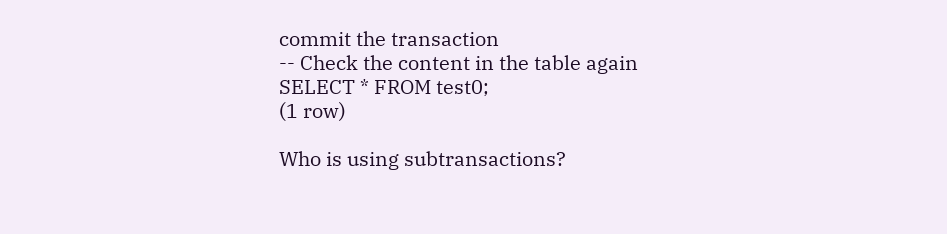commit the transaction
-- Check the content in the table again
SELECT * FROM test0;
(1 row)

Who is using subtransactions?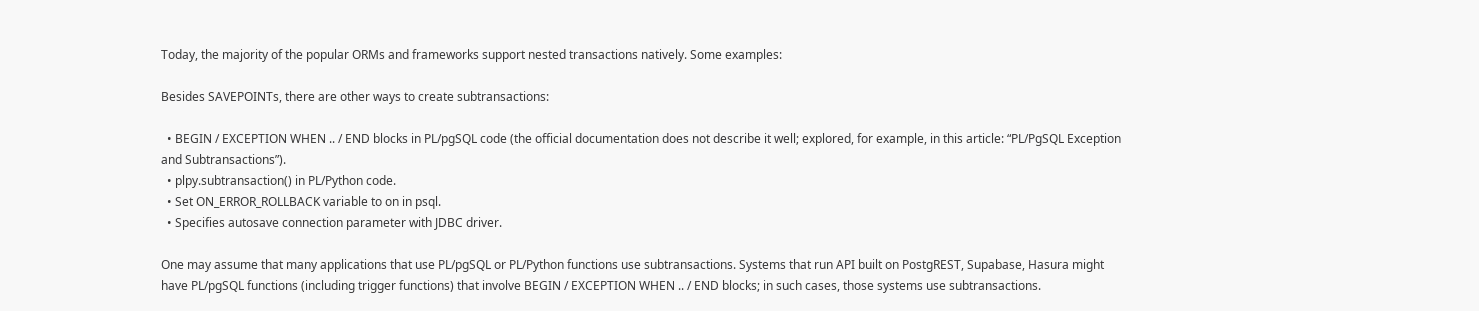Today, the majority of the popular ORMs and frameworks support nested transactions natively. Some examples:

Besides SAVEPOINTs, there are other ways to create subtransactions:

  • BEGIN / EXCEPTION WHEN .. / END blocks in PL/pgSQL code (the official documentation does not describe it well; explored, for example, in this article: “PL/PgSQL Exception and Subtransactions”).
  • plpy.subtransaction() in PL/Python code.
  • Set ON_ERROR_ROLLBACK variable to on in psql.
  • Specifies autosave connection parameter with JDBC driver.

One may assume that many applications that use PL/pgSQL or PL/Python functions use subtransactions. Systems that run API built on PostgREST, Supabase, Hasura might have PL/pgSQL functions (including trigger functions) that involve BEGIN / EXCEPTION WHEN .. / END blocks; in such cases, those systems use subtransactions.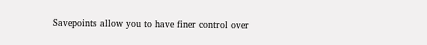Savepoints allow you to have finer control over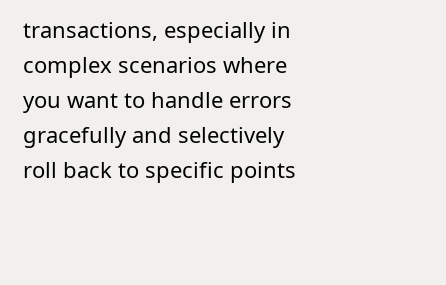transactions, especially in complex scenarios where you want to handle errors gracefully and selectively roll back to specific points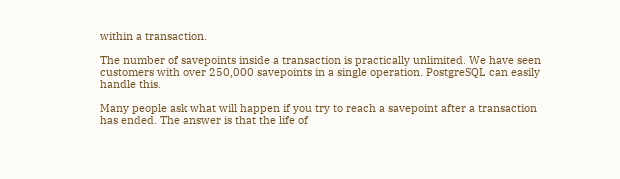within a transaction.

The number of savepoints inside a transaction is practically unlimited. We have seen customers with over 250,000 savepoints in a single operation. PostgreSQL can easily handle this.

Many people ask what will happen if you try to reach a savepoint after a transaction has ended. The answer is that the life of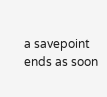a savepoint ends as soon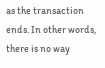as the transaction ends. In other words, there is no way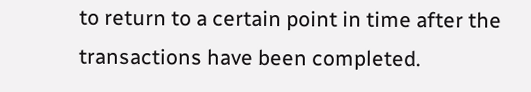to return to a certain point in time after the transactions have been completed.